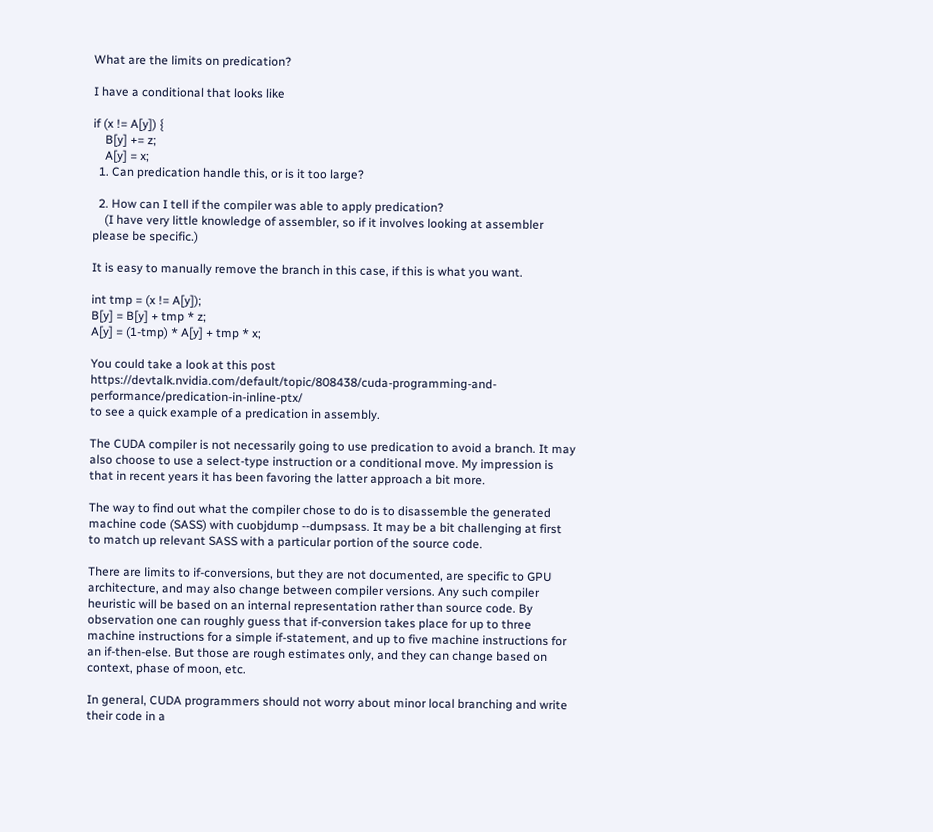What are the limits on predication?

I have a conditional that looks like

if (x != A[y]) {
    B[y] += z;
    A[y] = x;
  1. Can predication handle this, or is it too large?

  2. How can I tell if the compiler was able to apply predication?
    (I have very little knowledge of assembler, so if it involves looking at assembler please be specific.)

It is easy to manually remove the branch in this case, if this is what you want.

int tmp = (x != A[y]);
B[y] = B[y] + tmp * z;
A[y] = (1-tmp) * A[y] + tmp * x;

You could take a look at this post https://devtalk.nvidia.com/default/topic/808438/cuda-programming-and-performance/predication-in-inline-ptx/
to see a quick example of a predication in assembly.

The CUDA compiler is not necessarily going to use predication to avoid a branch. It may also choose to use a select-type instruction or a conditional move. My impression is that in recent years it has been favoring the latter approach a bit more.

The way to find out what the compiler chose to do is to disassemble the generated machine code (SASS) with cuobjdump --dumpsass. It may be a bit challenging at first to match up relevant SASS with a particular portion of the source code.

There are limits to if-conversions, but they are not documented, are specific to GPU architecture, and may also change between compiler versions. Any such compiler heuristic will be based on an internal representation rather than source code. By observation one can roughly guess that if-conversion takes place for up to three machine instructions for a simple if-statement, and up to five machine instructions for an if-then-else. But those are rough estimates only, and they can change based on context, phase of moon, etc.

In general, CUDA programmers should not worry about minor local branching and write their code in a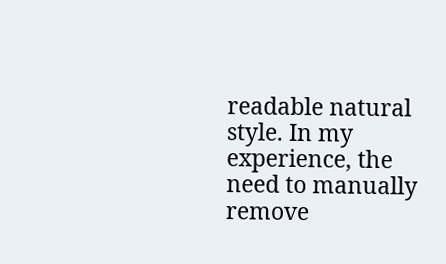readable natural style. In my experience, the need to manually remove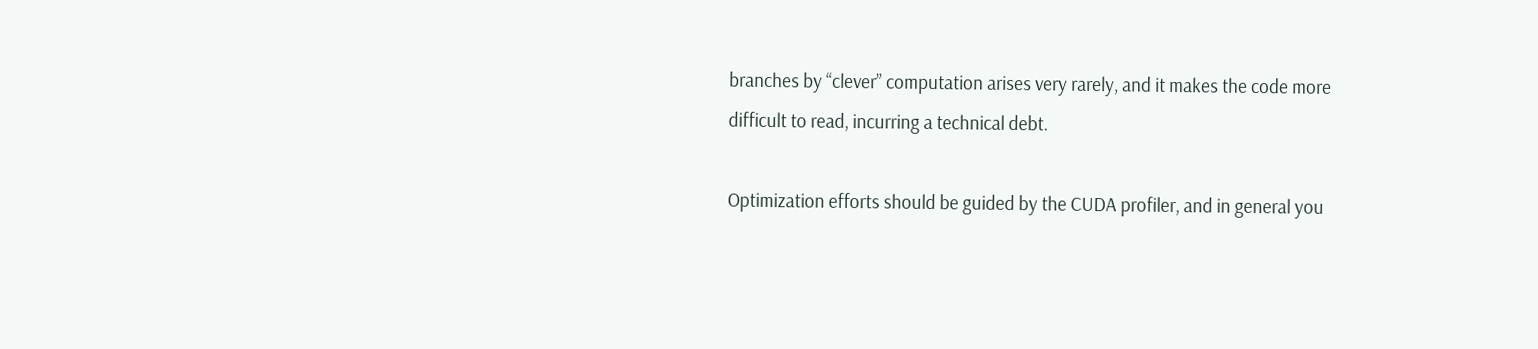branches by “clever” computation arises very rarely, and it makes the code more difficult to read, incurring a technical debt.

Optimization efforts should be guided by the CUDA profiler, and in general you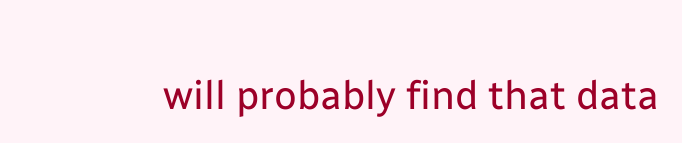will probably find that data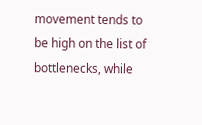movement tends to be high on the list of bottlenecks, while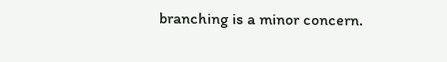branching is a minor concern.